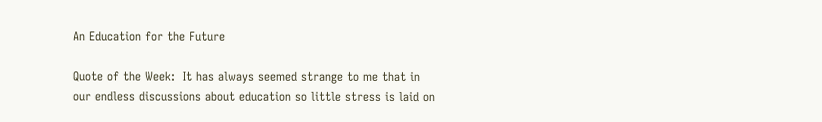An Education for the Future

Quote of the Week:  It has always seemed strange to me that in our endless discussions about education so little stress is laid on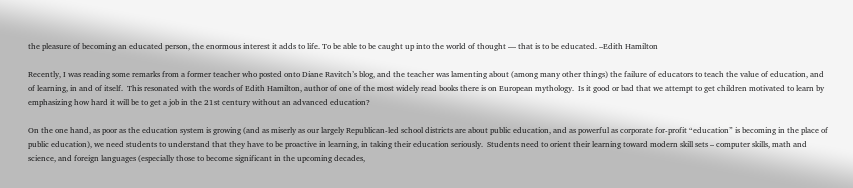the pleasure of becoming an educated person, the enormous interest it adds to life. To be able to be caught up into the world of thought — that is to be educated. –Edith Hamilton

Recently, I was reading some remarks from a former teacher who posted onto Diane Ravitch’s blog, and the teacher was lamenting about (among many other things) the failure of educators to teach the value of education, and of learning, in and of itself.  This resonated with the words of Edith Hamilton, author of one of the most widely read books there is on European mythology.  Is it good or bad that we attempt to get children motivated to learn by emphasizing how hard it will be to get a job in the 21st century without an advanced education?

On the one hand, as poor as the education system is growing (and as miserly as our largely Republican-led school districts are about public education, and as powerful as corporate for-profit “education” is becoming in the place of public education), we need students to understand that they have to be proactive in learning, in taking their education seriously.  Students need to orient their learning toward modern skill sets – computer skills, math and science, and foreign languages (especially those to become significant in the upcoming decades,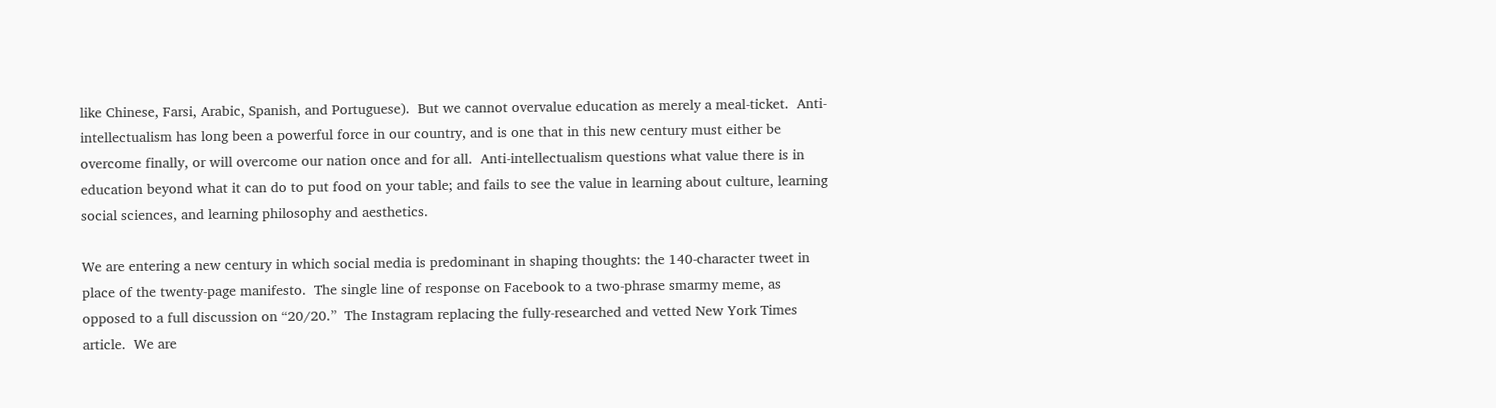like Chinese, Farsi, Arabic, Spanish, and Portuguese).  But we cannot overvalue education as merely a meal-ticket.  Anti-intellectualism has long been a powerful force in our country, and is one that in this new century must either be overcome finally, or will overcome our nation once and for all.  Anti-intellectualism questions what value there is in education beyond what it can do to put food on your table; and fails to see the value in learning about culture, learning social sciences, and learning philosophy and aesthetics.

We are entering a new century in which social media is predominant in shaping thoughts: the 140-character tweet in place of the twenty-page manifesto.  The single line of response on Facebook to a two-phrase smarmy meme, as opposed to a full discussion on “20/20.”  The Instagram replacing the fully-researched and vetted New York Times article.  We are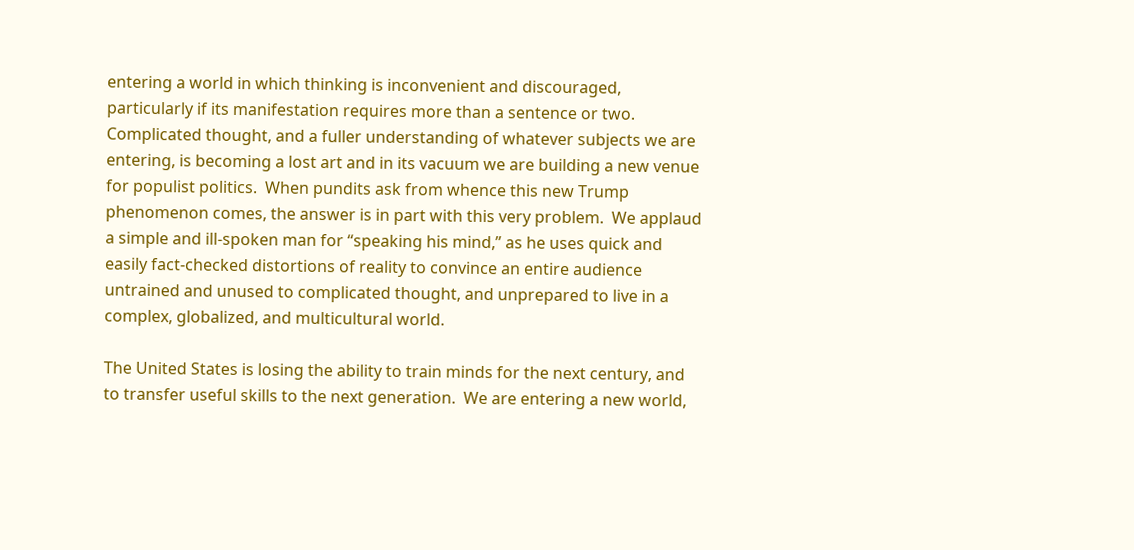entering a world in which thinking is inconvenient and discouraged, particularly if its manifestation requires more than a sentence or two.  Complicated thought, and a fuller understanding of whatever subjects we are entering, is becoming a lost art and in its vacuum we are building a new venue for populist politics.  When pundits ask from whence this new Trump phenomenon comes, the answer is in part with this very problem.  We applaud a simple and ill-spoken man for “speaking his mind,” as he uses quick and easily fact-checked distortions of reality to convince an entire audience untrained and unused to complicated thought, and unprepared to live in a complex, globalized, and multicultural world.

The United States is losing the ability to train minds for the next century, and to transfer useful skills to the next generation.  We are entering a new world,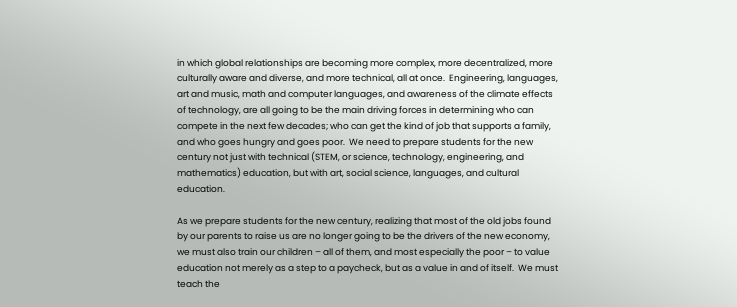in which global relationships are becoming more complex, more decentralized, more culturally aware and diverse, and more technical, all at once.  Engineering, languages, art and music, math and computer languages, and awareness of the climate effects of technology, are all going to be the main driving forces in determining who can compete in the next few decades; who can get the kind of job that supports a family, and who goes hungry and goes poor.  We need to prepare students for the new century not just with technical (STEM, or science, technology, engineering, and mathematics) education, but with art, social science, languages, and cultural education.

As we prepare students for the new century, realizing that most of the old jobs found by our parents to raise us are no longer going to be the drivers of the new economy, we must also train our children – all of them, and most especially the poor – to value education not merely as a step to a paycheck, but as a value in and of itself.  We must teach the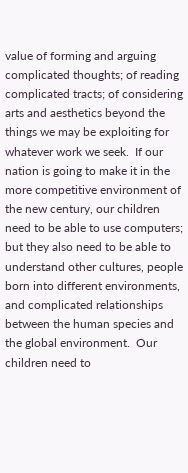value of forming and arguing complicated thoughts; of reading complicated tracts; of considering arts and aesthetics beyond the things we may be exploiting for whatever work we seek.  If our nation is going to make it in the more competitive environment of the new century, our children need to be able to use computers; but they also need to be able to understand other cultures, people born into different environments, and complicated relationships between the human species and the global environment.  Our children need to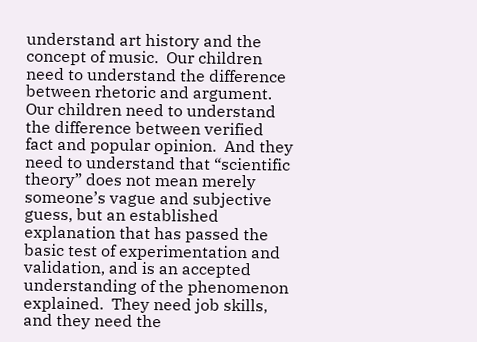understand art history and the concept of music.  Our children need to understand the difference between rhetoric and argument.  Our children need to understand the difference between verified fact and popular opinion.  And they need to understand that “scientific theory” does not mean merely someone’s vague and subjective guess, but an established explanation that has passed the basic test of experimentation and validation, and is an accepted understanding of the phenomenon explained.  They need job skills, and they need the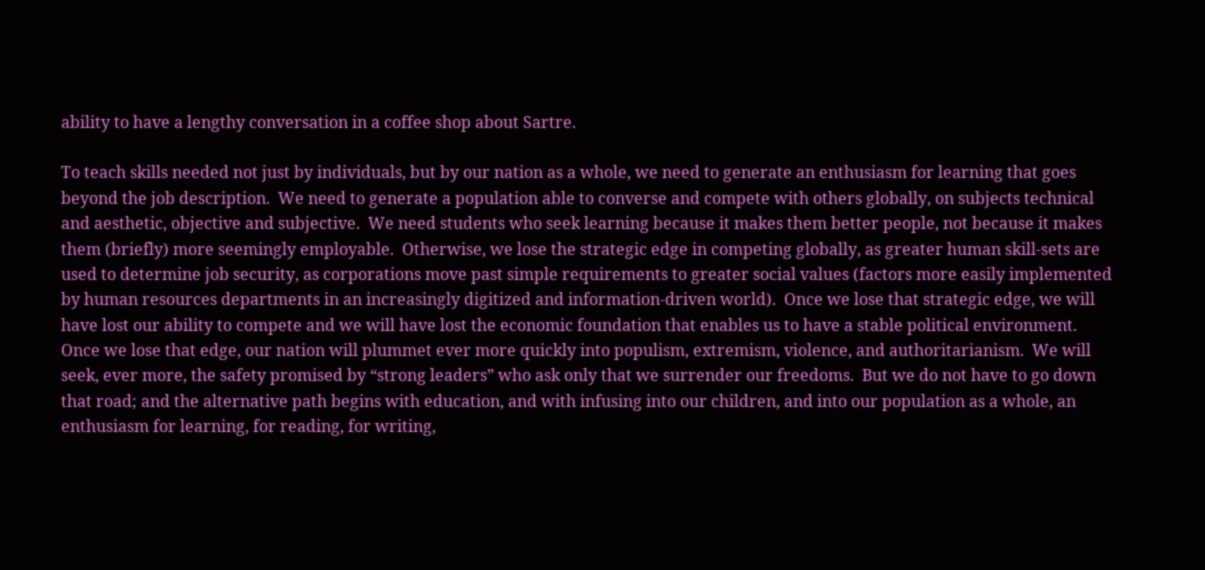ability to have a lengthy conversation in a coffee shop about Sartre.

To teach skills needed not just by individuals, but by our nation as a whole, we need to generate an enthusiasm for learning that goes beyond the job description.  We need to generate a population able to converse and compete with others globally, on subjects technical and aesthetic, objective and subjective.  We need students who seek learning because it makes them better people, not because it makes them (briefly) more seemingly employable.  Otherwise, we lose the strategic edge in competing globally, as greater human skill-sets are used to determine job security, as corporations move past simple requirements to greater social values (factors more easily implemented by human resources departments in an increasingly digitized and information-driven world).  Once we lose that strategic edge, we will have lost our ability to compete and we will have lost the economic foundation that enables us to have a stable political environment.  Once we lose that edge, our nation will plummet ever more quickly into populism, extremism, violence, and authoritarianism.  We will seek, ever more, the safety promised by “strong leaders” who ask only that we surrender our freedoms.  But we do not have to go down that road; and the alternative path begins with education, and with infusing into our children, and into our population as a whole, an enthusiasm for learning, for reading, for writing,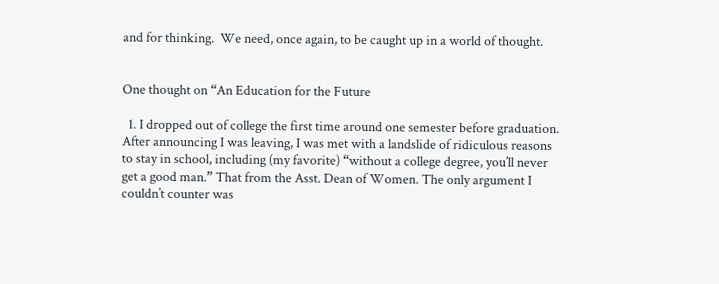and for thinking.  We need, once again, to be caught up in a world of thought.


One thought on “An Education for the Future

  1. I dropped out of college the first time around one semester before graduation. After announcing I was leaving, I was met with a landslide of ridiculous reasons to stay in school, including (my favorite) “without a college degree, you’ll never get a good man.” That from the Asst. Dean of Women. The only argument I couldn’t counter was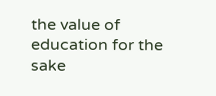the value of education for the sake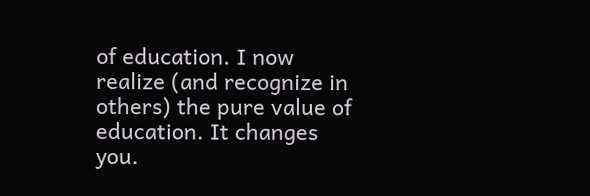of education. I now realize (and recognize in others) the pure value of education. It changes you.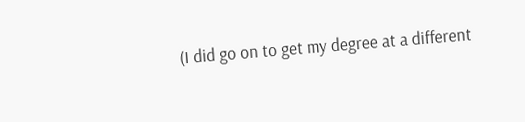(I did go on to get my degree at a different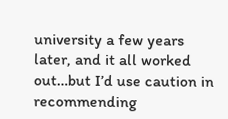university a few years later, and it all worked out…but I’d use caution in recommending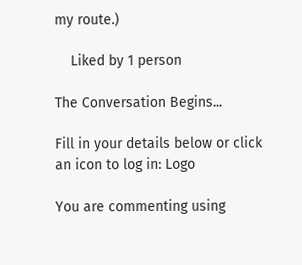my route.)

    Liked by 1 person

The Conversation Begins...

Fill in your details below or click an icon to log in: Logo

You are commenting using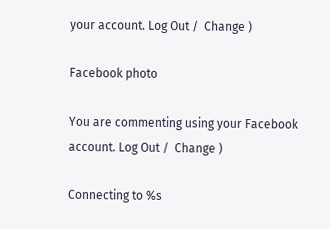your account. Log Out /  Change )

Facebook photo

You are commenting using your Facebook account. Log Out /  Change )

Connecting to %s